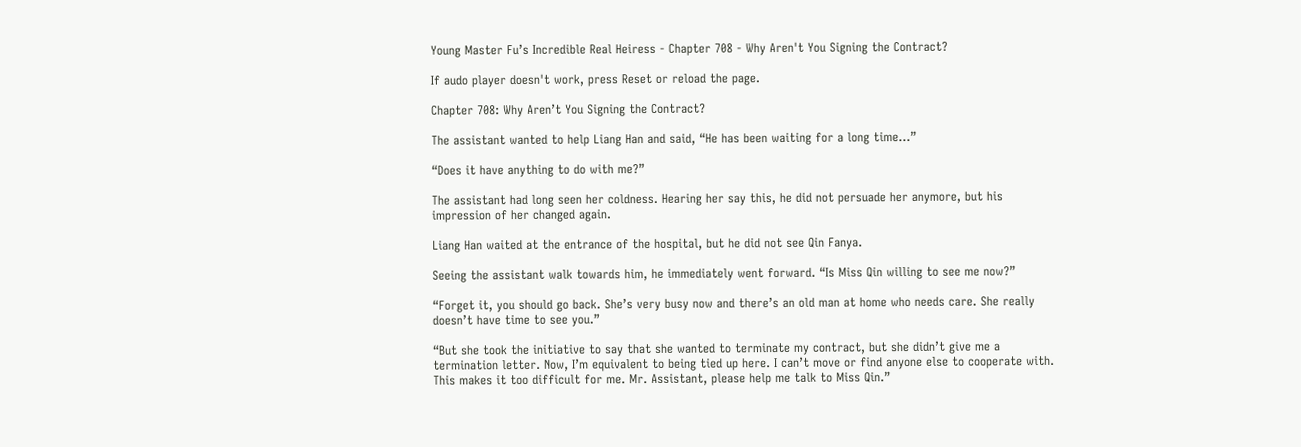Young Master Fu’s Incredible Real Heiress - Chapter 708 - Why Aren't You Signing the Contract?

If audo player doesn't work, press Reset or reload the page.

Chapter 708: Why Aren’t You Signing the Contract?

The assistant wanted to help Liang Han and said, “He has been waiting for a long time…”

“Does it have anything to do with me?”

The assistant had long seen her coldness. Hearing her say this, he did not persuade her anymore, but his impression of her changed again.

Liang Han waited at the entrance of the hospital, but he did not see Qin Fanya.

Seeing the assistant walk towards him, he immediately went forward. “Is Miss Qin willing to see me now?”

“Forget it, you should go back. She’s very busy now and there’s an old man at home who needs care. She really doesn’t have time to see you.”

“But she took the initiative to say that she wanted to terminate my contract, but she didn’t give me a termination letter. Now, I’m equivalent to being tied up here. I can’t move or find anyone else to cooperate with. This makes it too difficult for me. Mr. Assistant, please help me talk to Miss Qin.”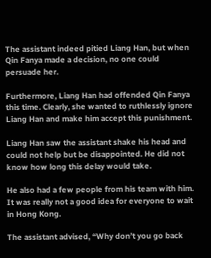The assistant indeed pitied Liang Han, but when Qin Fanya made a decision, no one could persuade her.

Furthermore, Liang Han had offended Qin Fanya this time. Clearly, she wanted to ruthlessly ignore Liang Han and make him accept this punishment.

Liang Han saw the assistant shake his head and could not help but be disappointed. He did not know how long this delay would take.

He also had a few people from his team with him. It was really not a good idea for everyone to wait in Hong Kong.

The assistant advised, “Why don’t you go back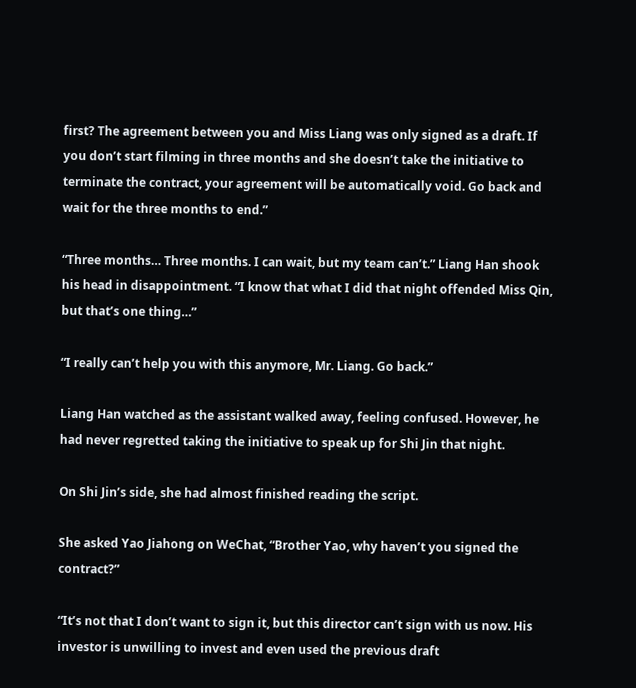first? The agreement between you and Miss Liang was only signed as a draft. If you don’t start filming in three months and she doesn’t take the initiative to terminate the contract, your agreement will be automatically void. Go back and wait for the three months to end.”

“Three months… Three months. I can wait, but my team can’t.” Liang Han shook his head in disappointment. “I know that what I did that night offended Miss Qin, but that’s one thing…”

“I really can’t help you with this anymore, Mr. Liang. Go back.”

Liang Han watched as the assistant walked away, feeling confused. However, he had never regretted taking the initiative to speak up for Shi Jin that night.

On Shi Jin’s side, she had almost finished reading the script.

She asked Yao Jiahong on WeChat, “Brother Yao, why haven’t you signed the contract?”

“It’s not that I don’t want to sign it, but this director can’t sign with us now. His investor is unwilling to invest and even used the previous draft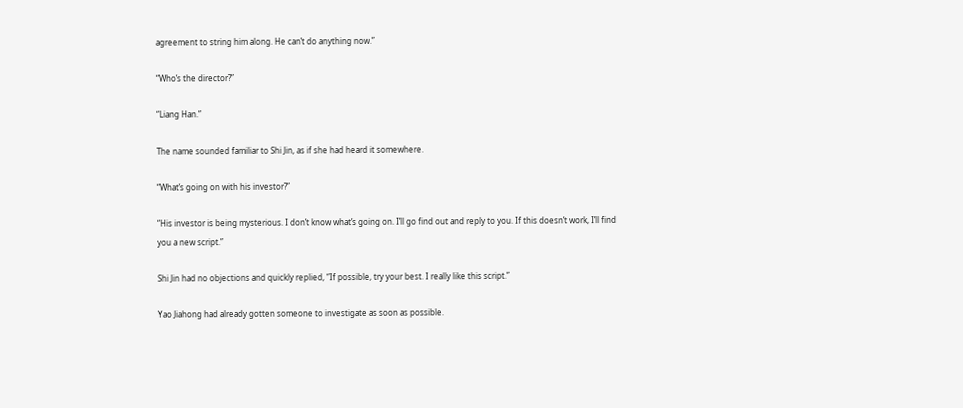agreement to string him along. He can’t do anything now.”

“Who’s the director?”

“Liang Han.”

The name sounded familiar to Shi Jin, as if she had heard it somewhere.

“What’s going on with his investor?”

“His investor is being mysterious. I don’t know what’s going on. I’ll go find out and reply to you. If this doesn’t work, I’ll find you a new script.”

Shi Jin had no objections and quickly replied, “If possible, try your best. I really like this script.”

Yao Jiahong had already gotten someone to investigate as soon as possible.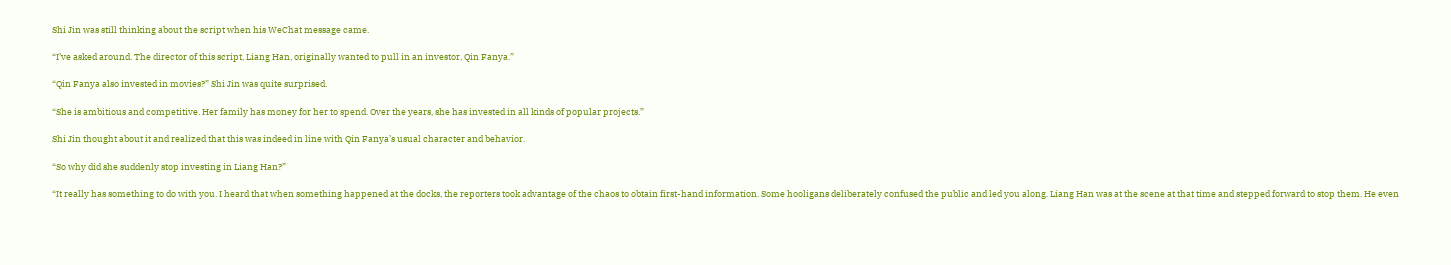Shi Jin was still thinking about the script when his WeChat message came.

“I’ve asked around. The director of this script, Liang Han, originally wanted to pull in an investor, Qin Fanya.”

“Qin Fanya also invested in movies?” Shi Jin was quite surprised.

“She is ambitious and competitive. Her family has money for her to spend. Over the years, she has invested in all kinds of popular projects.”

Shi Jin thought about it and realized that this was indeed in line with Qin Fanya’s usual character and behavior.

“So why did she suddenly stop investing in Liang Han?”

“It really has something to do with you. I heard that when something happened at the docks, the reporters took advantage of the chaos to obtain first-hand information. Some hooligans deliberately confused the public and led you along. Liang Han was at the scene at that time and stepped forward to stop them. He even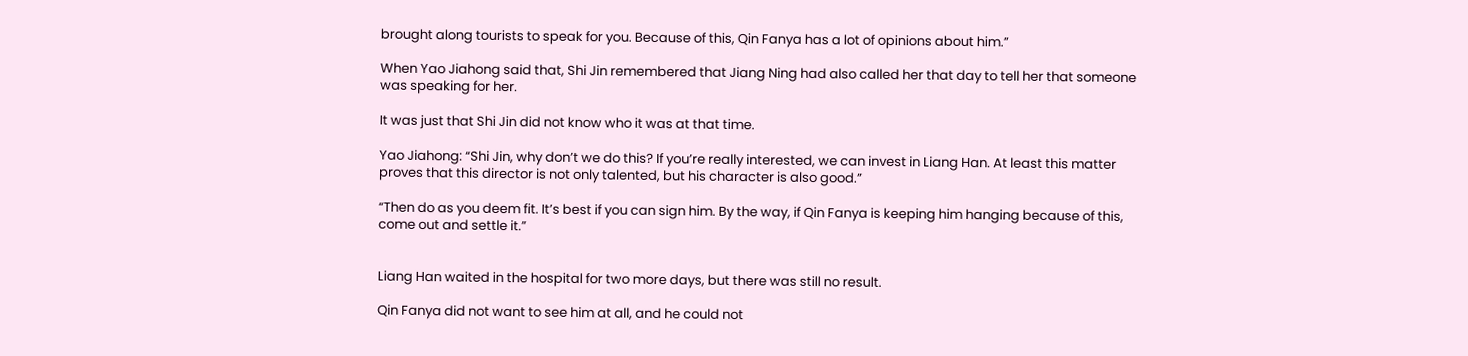brought along tourists to speak for you. Because of this, Qin Fanya has a lot of opinions about him.”

When Yao Jiahong said that, Shi Jin remembered that Jiang Ning had also called her that day to tell her that someone was speaking for her.

It was just that Shi Jin did not know who it was at that time.

Yao Jiahong: “Shi Jin, why don’t we do this? If you’re really interested, we can invest in Liang Han. At least this matter proves that this director is not only talented, but his character is also good.”

“Then do as you deem fit. It’s best if you can sign him. By the way, if Qin Fanya is keeping him hanging because of this, come out and settle it.”


Liang Han waited in the hospital for two more days, but there was still no result.

Qin Fanya did not want to see him at all, and he could not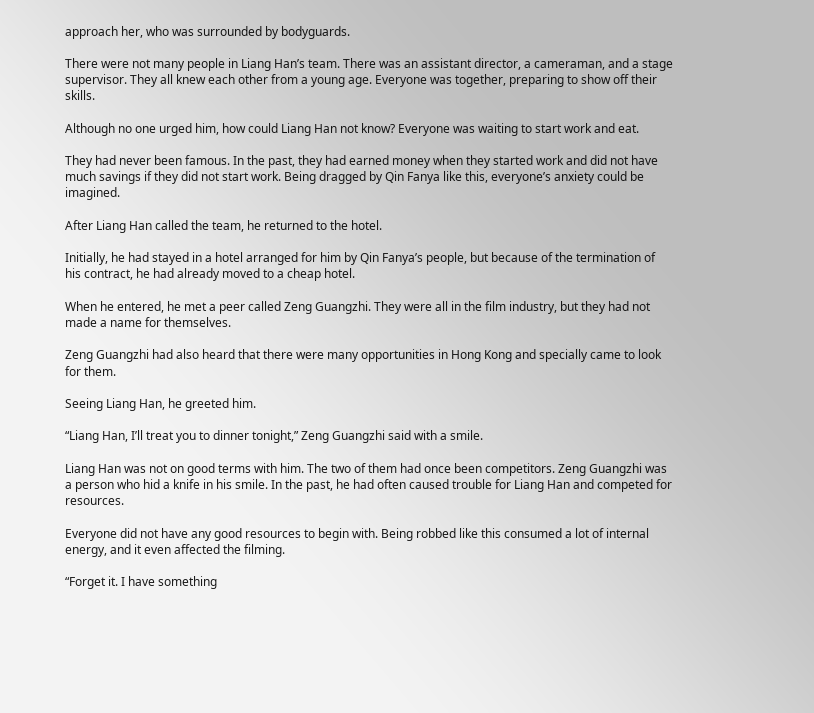approach her, who was surrounded by bodyguards.

There were not many people in Liang Han’s team. There was an assistant director, a cameraman, and a stage supervisor. They all knew each other from a young age. Everyone was together, preparing to show off their skills.

Although no one urged him, how could Liang Han not know? Everyone was waiting to start work and eat.

They had never been famous. In the past, they had earned money when they started work and did not have much savings if they did not start work. Being dragged by Qin Fanya like this, everyone’s anxiety could be imagined.

After Liang Han called the team, he returned to the hotel.

Initially, he had stayed in a hotel arranged for him by Qin Fanya’s people, but because of the termination of his contract, he had already moved to a cheap hotel.

When he entered, he met a peer called Zeng Guangzhi. They were all in the film industry, but they had not made a name for themselves.

Zeng Guangzhi had also heard that there were many opportunities in Hong Kong and specially came to look for them.

Seeing Liang Han, he greeted him.

“Liang Han, I’ll treat you to dinner tonight,” Zeng Guangzhi said with a smile.

Liang Han was not on good terms with him. The two of them had once been competitors. Zeng Guangzhi was a person who hid a knife in his smile. In the past, he had often caused trouble for Liang Han and competed for resources.

Everyone did not have any good resources to begin with. Being robbed like this consumed a lot of internal energy, and it even affected the filming.

“Forget it. I have something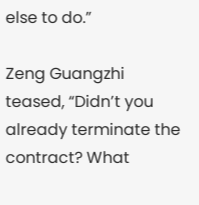else to do.”

Zeng Guangzhi teased, “Didn’t you already terminate the contract? What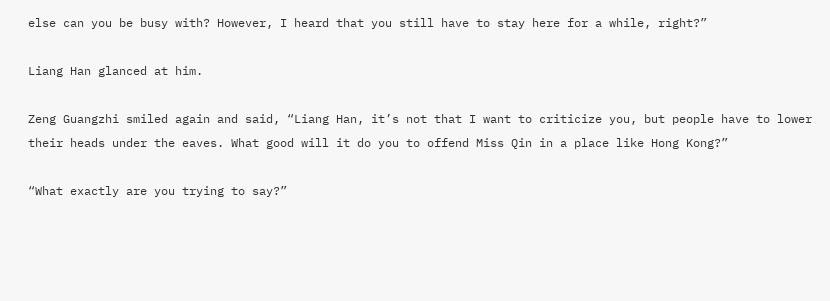else can you be busy with? However, I heard that you still have to stay here for a while, right?”

Liang Han glanced at him.

Zeng Guangzhi smiled again and said, “Liang Han, it’s not that I want to criticize you, but people have to lower their heads under the eaves. What good will it do you to offend Miss Qin in a place like Hong Kong?”

“What exactly are you trying to say?”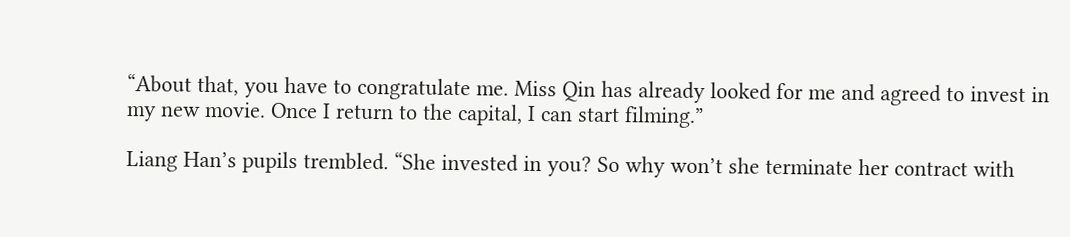“About that, you have to congratulate me. Miss Qin has already looked for me and agreed to invest in my new movie. Once I return to the capital, I can start filming.”

Liang Han’s pupils trembled. “She invested in you? So why won’t she terminate her contract with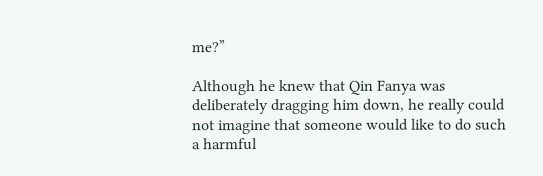me?”

Although he knew that Qin Fanya was deliberately dragging him down, he really could not imagine that someone would like to do such a harmful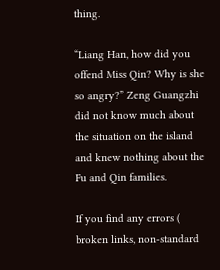thing.

“Liang Han, how did you offend Miss Qin? Why is she so angry?” Zeng Guangzhi did not know much about the situation on the island and knew nothing about the Fu and Qin families.

If you find any errors ( broken links, non-standard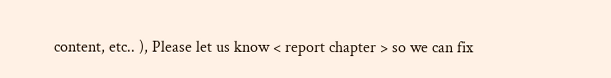content, etc.. ), Please let us know < report chapter > so we can fix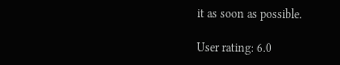it as soon as possible.

User rating: 6.0